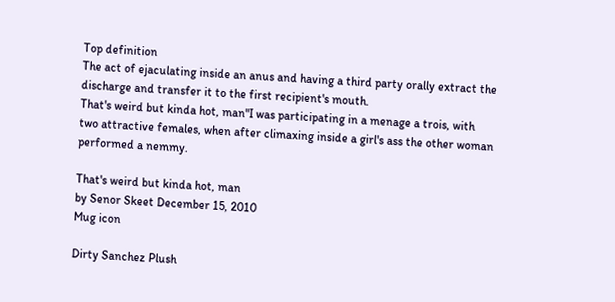Top definition
The act of ejaculating inside an anus and having a third party orally extract the discharge and transfer it to the first recipient's mouth.
That's weird but kinda hot, man"I was participating in a menage a trois, with two attractive females, when after climaxing inside a girl's ass the other woman performed a nemmy.

That's weird but kinda hot, man
by Senor Skeet December 15, 2010
Mug icon

Dirty Sanchez Plush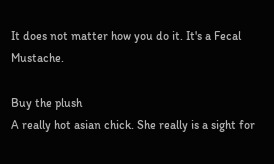It does not matter how you do it. It's a Fecal Mustache.

Buy the plush
A really hot asian chick. She really is a sight for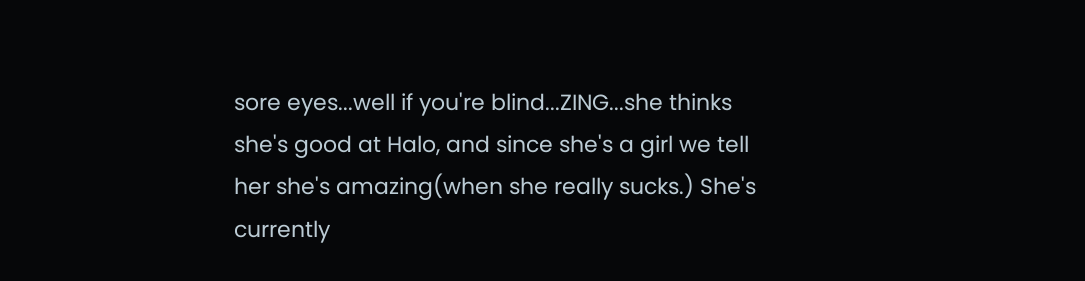sore eyes...well if you're blind...ZING...she thinks she's good at Halo, and since she's a girl we tell her she's amazing(when she really sucks.) She's currently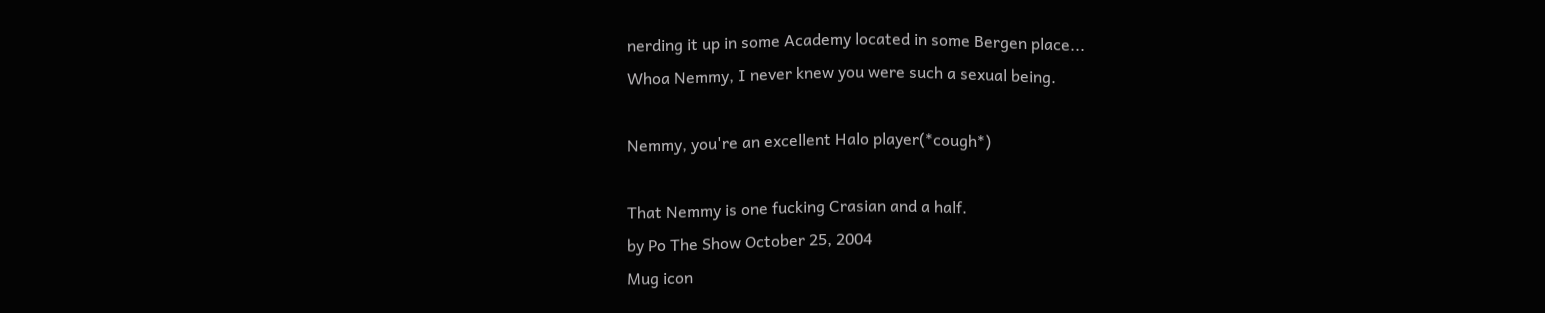nerding it up in some Academy located in some Bergen place...
Whoa Nemmy, I never knew you were such a sexual being.

Nemmy, you're an excellent Halo player(*cough*)

That Nemmy is one fucking Crasian and a half.
by Po The Show October 25, 2004
Mug icon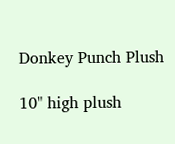Donkey Punch Plush

10" high plush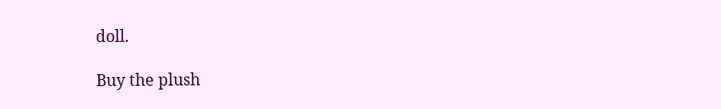doll.

Buy the plush